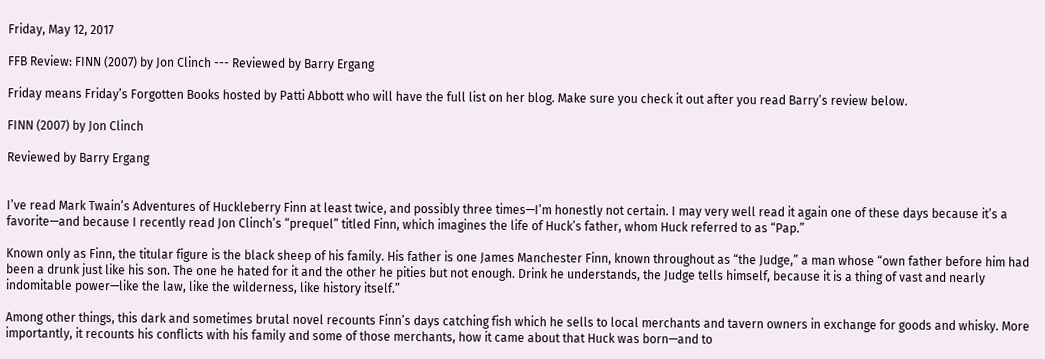Friday, May 12, 2017

FFB Review: FINN (2007) by Jon Clinch --- Reviewed by Barry Ergang

Friday means Friday’s Forgotten Books hosted by Patti Abbott who will have the full list on her blog. Make sure you check it out after you read Barry’s review below.

FINN (2007) by Jon Clinch

Reviewed by Barry Ergang


I’ve read Mark Twain’s Adventures of Huckleberry Finn at least twice, and possibly three times—I’m honestly not certain. I may very well read it again one of these days because it’s a favorite—and because I recently read Jon Clinch’s “prequel” titled Finn, which imagines the life of Huck’s father, whom Huck referred to as “Pap.”

Known only as Finn, the titular figure is the black sheep of his family. His father is one James Manchester Finn, known throughout as “the Judge,” a man whose “own father before him had been a drunk just like his son. The one he hated for it and the other he pities but not enough. Drink he understands, the Judge tells himself, because it is a thing of vast and nearly indomitable power—like the law, like the wilderness, like history itself.”

Among other things, this dark and sometimes brutal novel recounts Finn’s days catching fish which he sells to local merchants and tavern owners in exchange for goods and whisky. More importantly, it recounts his conflicts with his family and some of those merchants, how it came about that Huck was born—and to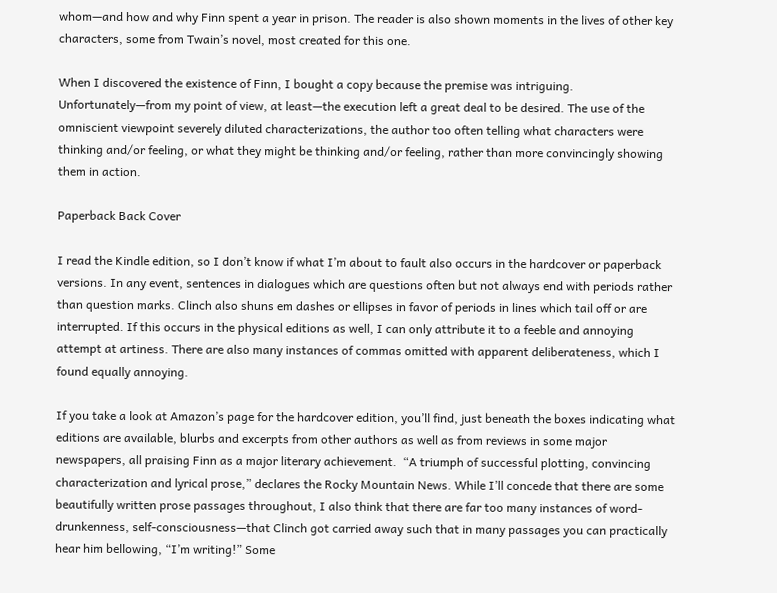whom—and how and why Finn spent a year in prison. The reader is also shown moments in the lives of other key characters, some from Twain’s novel, most created for this one.

When I discovered the existence of Finn, I bought a copy because the premise was intriguing. Unfortunately—from my point of view, at least—the execution left a great deal to be desired. The use of the omniscient viewpoint severely diluted characterizations, the author too often telling what characters were thinking and/or feeling, or what they might be thinking and/or feeling, rather than more convincingly showing them in action.

Paperback Back Cover

I read the Kindle edition, so I don’t know if what I’m about to fault also occurs in the hardcover or paperback versions. In any event, sentences in dialogues which are questions often but not always end with periods rather than question marks. Clinch also shuns em dashes or ellipses in favor of periods in lines which tail off or are interrupted. If this occurs in the physical editions as well, I can only attribute it to a feeble and annoying attempt at artiness. There are also many instances of commas omitted with apparent deliberateness, which I found equally annoying.

If you take a look at Amazon’s page for the hardcover edition, you’ll find, just beneath the boxes indicating what editions are available, blurbs and excerpts from other authors as well as from reviews in some major newspapers, all praising Finn as a major literary achievement.  “A triumph of successful plotting, convincing characterization and lyrical prose,” declares the Rocky Mountain News. While I’ll concede that there are some beautifully written prose passages throughout, I also think that there are far too many instances of word-drunkenness, self-consciousness—that Clinch got carried away such that in many passages you can practically hear him bellowing, “I’m writing!” Some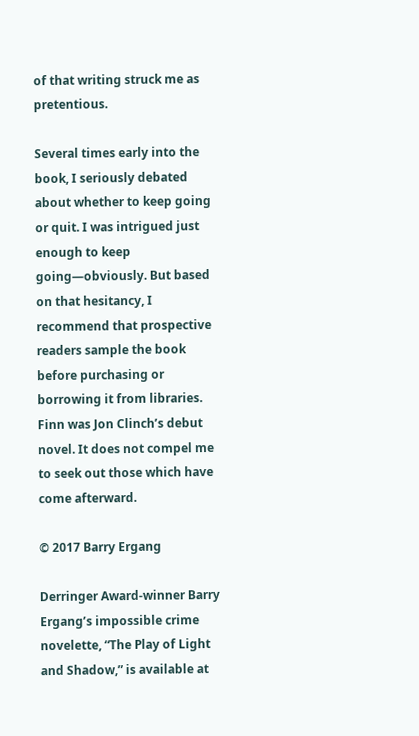of that writing struck me as pretentious.

Several times early into the book, I seriously debated about whether to keep going or quit. I was intrigued just enough to keep going—obviously. But based on that hesitancy, I recommend that prospective readers sample the book before purchasing or borrowing it from libraries. Finn was Jon Clinch’s debut novel. It does not compel me to seek out those which have come afterward.

© 2017 Barry Ergang

Derringer Award-winner Barry Ergang’s impossible crime novelette, “The Play of Light and Shadow,” is available at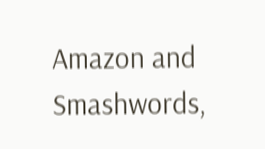Amazon and Smashwords,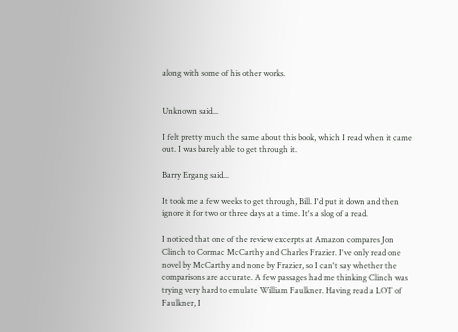along with some of his other works.


Unknown said...

I felt pretty much the same about this book, which I read when it came out. I was barely able to get through it.

Barry Ergang said...

It took me a few weeks to get through, Bill. I'd put it down and then ignore it for two or three days at a time. It's a slog of a read.

I noticed that one of the review excerpts at Amazon compares Jon Clinch to Cormac McCarthy and Charles Frazier. I've only read one novel by McCarthy and none by Frazier, so I can't say whether the comparisons are accurate. A few passages had me thinking Clinch was trying very hard to emulate William Faulkner. Having read a LOT of Faulkner, I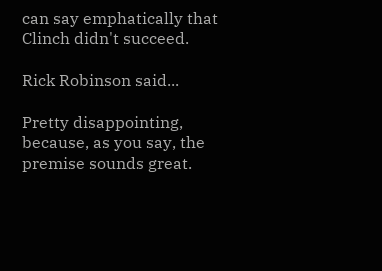can say emphatically that Clinch didn't succeed.

Rick Robinson said...

Pretty disappointing, because, as you say, the premise sounds great.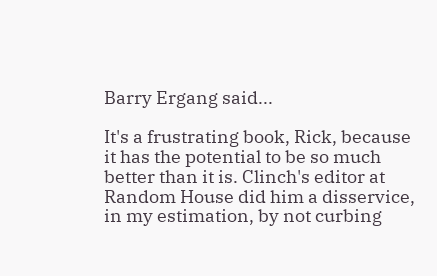Barry Ergang said...

It's a frustrating book, Rick, because it has the potential to be so much better than it is. Clinch's editor at Random House did him a disservice, in my estimation, by not curbing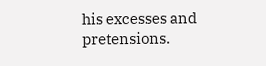his excesses and pretensions.